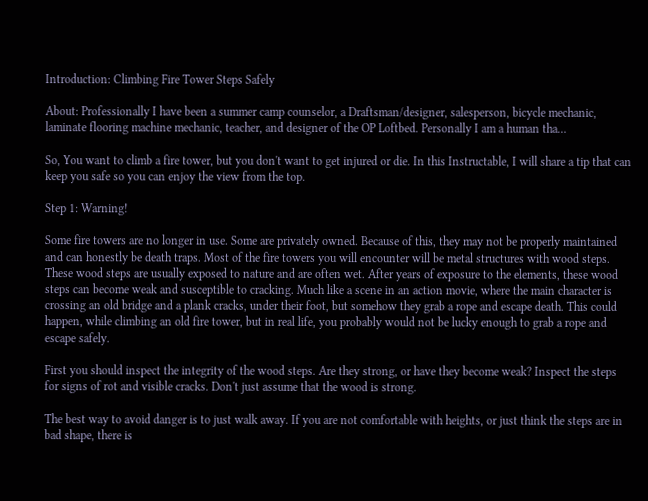Introduction: Climbing Fire Tower Steps Safely

About: Professionally I have been a summer camp counselor, a Draftsman/designer, salesperson, bicycle mechanic, laminate flooring machine mechanic, teacher, and designer of the OP Loftbed. Personally I am a human tha…

So, You want to climb a fire tower, but you don't want to get injured or die. In this Instructable, I will share a tip that can keep you safe so you can enjoy the view from the top.

Step 1: Warning!

Some fire towers are no longer in use. Some are privately owned. Because of this, they may not be properly maintained and can honestly be death traps. Most of the fire towers you will encounter will be metal structures with wood steps. These wood steps are usually exposed to nature and are often wet. After years of exposure to the elements, these wood steps can become weak and susceptible to cracking. Much like a scene in an action movie, where the main character is crossing an old bridge and a plank cracks, under their foot, but somehow they grab a rope and escape death. This could happen, while climbing an old fire tower, but in real life, you probably would not be lucky enough to grab a rope and escape safely.

First you should inspect the integrity of the wood steps. Are they strong, or have they become weak? Inspect the steps for signs of rot and visible cracks. Don't just assume that the wood is strong.

The best way to avoid danger is to just walk away. If you are not comfortable with heights, or just think the steps are in bad shape, there is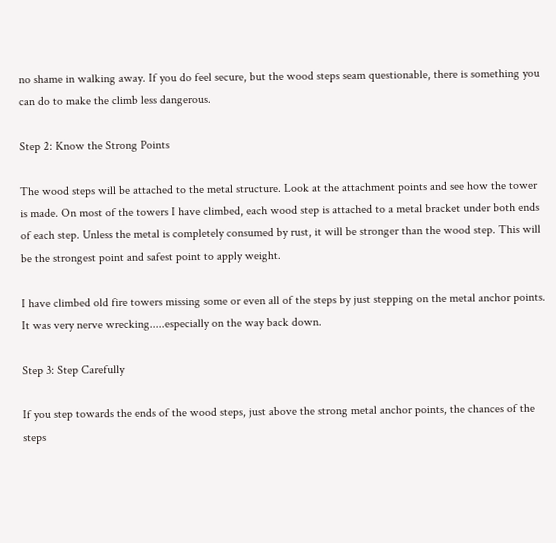no shame in walking away. If you do feel secure, but the wood steps seam questionable, there is something you can do to make the climb less dangerous.

Step 2: Know the Strong Points

The wood steps will be attached to the metal structure. Look at the attachment points and see how the tower is made. On most of the towers I have climbed, each wood step is attached to a metal bracket under both ends of each step. Unless the metal is completely consumed by rust, it will be stronger than the wood step. This will be the strongest point and safest point to apply weight.

I have climbed old fire towers missing some or even all of the steps by just stepping on the metal anchor points. It was very nerve wrecking.....especially on the way back down.

Step 3: Step Carefully

If you step towards the ends of the wood steps, just above the strong metal anchor points, the chances of the steps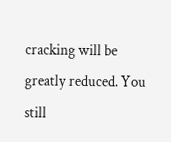cracking will be greatly reduced. You still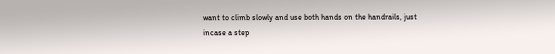want to climb slowly and use both hands on the handrails, just incase a step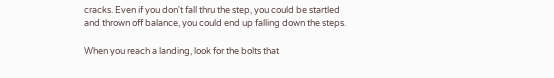cracks. Even if you don't fall thru the step, you could be startled and thrown off balance, you could end up falling down the steps.

When you reach a landing, look for the bolts that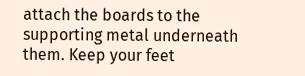attach the boards to the supporting metal underneath them. Keep your feet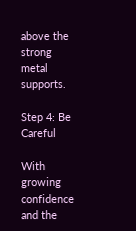above the strong metal supports.

Step 4: Be Careful

With growing confidence and the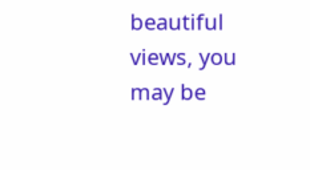beautiful views, you may be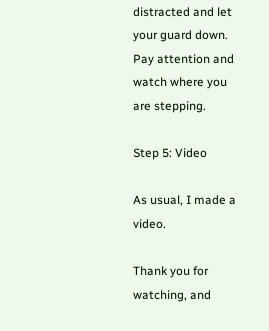distracted and let your guard down. Pay attention and watch where you are stepping.

Step 5: Video

As usual, I made a video.

Thank you for watching, and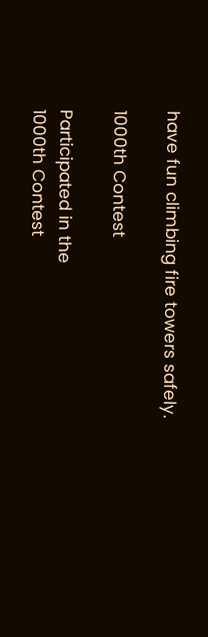have fun climbing fire towers safely.

1000th Contest

Participated in the
1000th Contest